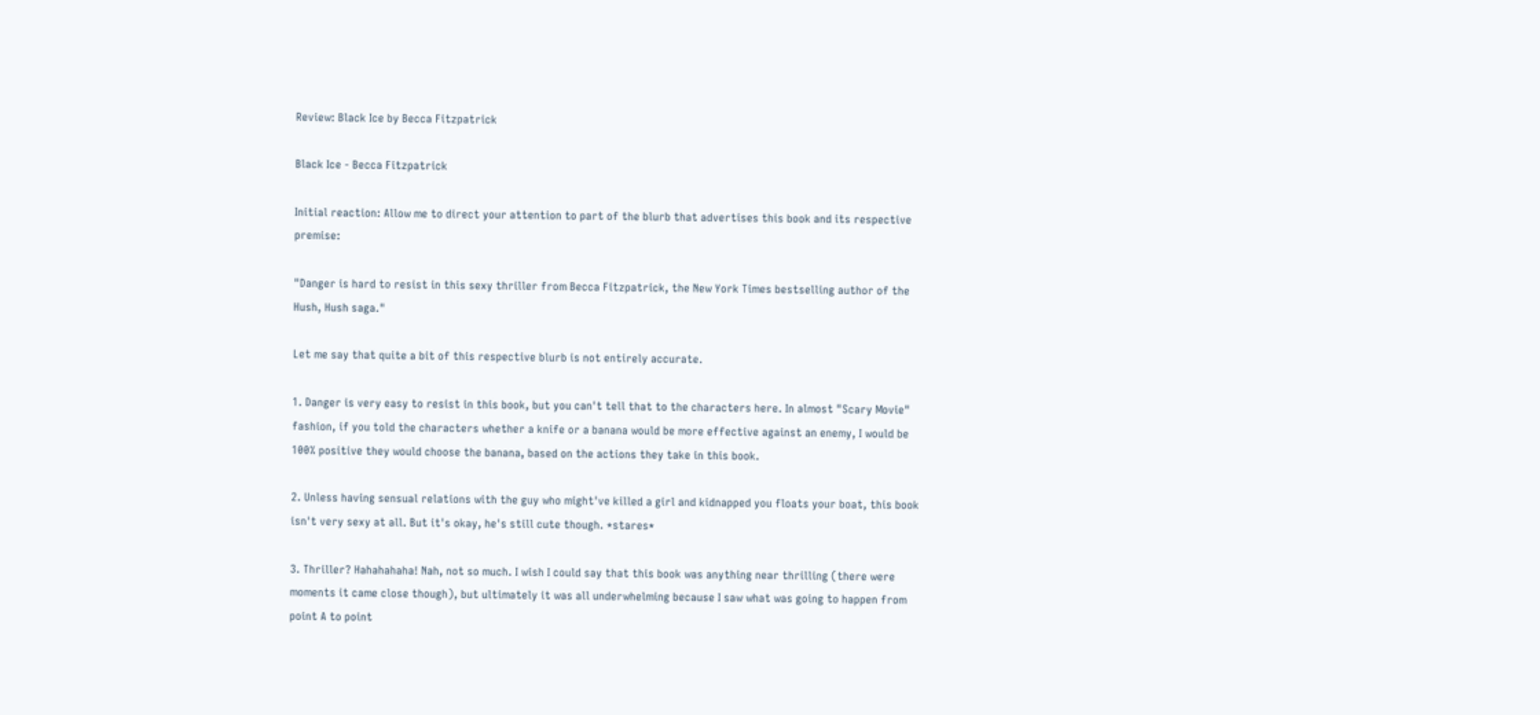Review: Black Ice by Becca Fitzpatrick

Black Ice - Becca Fitzpatrick

Initial reaction: Allow me to direct your attention to part of the blurb that advertises this book and its respective premise:

"Danger is hard to resist in this sexy thriller from Becca Fitzpatrick, the New York Times bestselling author of the Hush, Hush saga."

Let me say that quite a bit of this respective blurb is not entirely accurate.

1. Danger is very easy to resist in this book, but you can't tell that to the characters here. In almost "Scary Movie" fashion, if you told the characters whether a knife or a banana would be more effective against an enemy, I would be 100% positive they would choose the banana, based on the actions they take in this book.

2. Unless having sensual relations with the guy who might've killed a girl and kidnapped you floats your boat, this book isn't very sexy at all. But it's okay, he's still cute though. *stares*

3. Thriller? Hahahahaha! Nah, not so much. I wish I could say that this book was anything near thrilling (there were moments it came close though), but ultimately it was all underwhelming because I saw what was going to happen from point A to point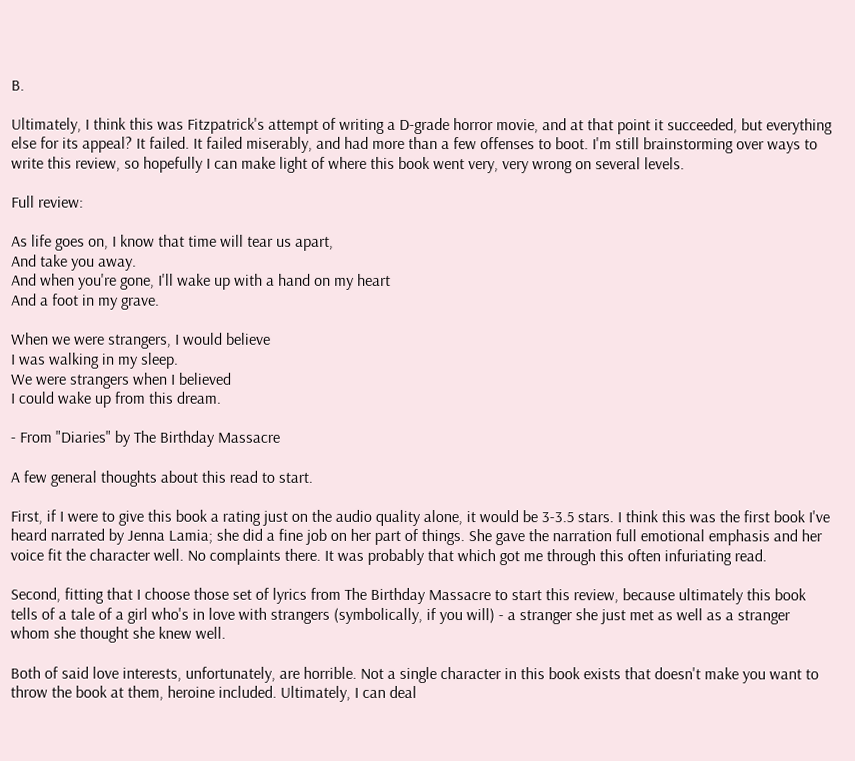B.

Ultimately, I think this was Fitzpatrick's attempt of writing a D-grade horror movie, and at that point it succeeded, but everything else for its appeal? It failed. It failed miserably, and had more than a few offenses to boot. I'm still brainstorming over ways to write this review, so hopefully I can make light of where this book went very, very wrong on several levels.

Full review:

As life goes on, I know that time will tear us apart,
And take you away.
And when you're gone, I'll wake up with a hand on my heart
And a foot in my grave.

When we were strangers, I would believe
I was walking in my sleep.
We were strangers when I believed
I could wake up from this dream.

- From "Diaries" by The Birthday Massacre

A few general thoughts about this read to start.

First, if I were to give this book a rating just on the audio quality alone, it would be 3-3.5 stars. I think this was the first book I've heard narrated by Jenna Lamia; she did a fine job on her part of things. She gave the narration full emotional emphasis and her voice fit the character well. No complaints there. It was probably that which got me through this often infuriating read.

Second, fitting that I choose those set of lyrics from The Birthday Massacre to start this review, because ultimately this book tells of a tale of a girl who's in love with strangers (symbolically, if you will) - a stranger she just met as well as a stranger whom she thought she knew well.

Both of said love interests, unfortunately, are horrible. Not a single character in this book exists that doesn't make you want to throw the book at them, heroine included. Ultimately, I can deal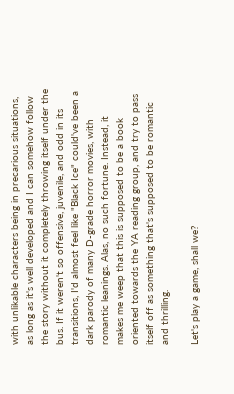with unlikable characters being in precarious situations, as long as it's well developed and I can somehow follow the story without it completely throwing itself under the bus. If it weren't so offensive, juvenile, and odd in its transitions, I'd almost feel like "Black Ice" could've been a dark parody of many D-grade horror movies, with romantic leanings. Alas, no such fortune. Instead, it makes me weep that this is supposed to be a book oriented towards the YA reading group, and try to pass itself off as something that's supposed to be romantic and thrilling.

Let's play a game, shall we?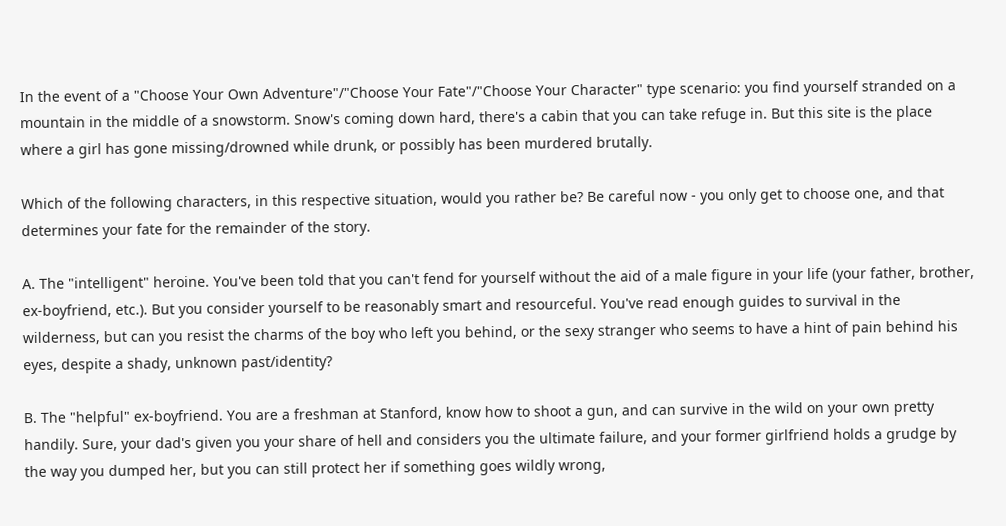In the event of a "Choose Your Own Adventure"/"Choose Your Fate"/"Choose Your Character" type scenario: you find yourself stranded on a mountain in the middle of a snowstorm. Snow's coming down hard, there's a cabin that you can take refuge in. But this site is the place where a girl has gone missing/drowned while drunk, or possibly has been murdered brutally.

Which of the following characters, in this respective situation, would you rather be? Be careful now - you only get to choose one, and that determines your fate for the remainder of the story.

A. The "intelligent" heroine. You've been told that you can't fend for yourself without the aid of a male figure in your life (your father, brother, ex-boyfriend, etc.). But you consider yourself to be reasonably smart and resourceful. You've read enough guides to survival in the wilderness, but can you resist the charms of the boy who left you behind, or the sexy stranger who seems to have a hint of pain behind his eyes, despite a shady, unknown past/identity?

B. The "helpful" ex-boyfriend. You are a freshman at Stanford, know how to shoot a gun, and can survive in the wild on your own pretty handily. Sure, your dad's given you your share of hell and considers you the ultimate failure, and your former girlfriend holds a grudge by the way you dumped her, but you can still protect her if something goes wildly wrong,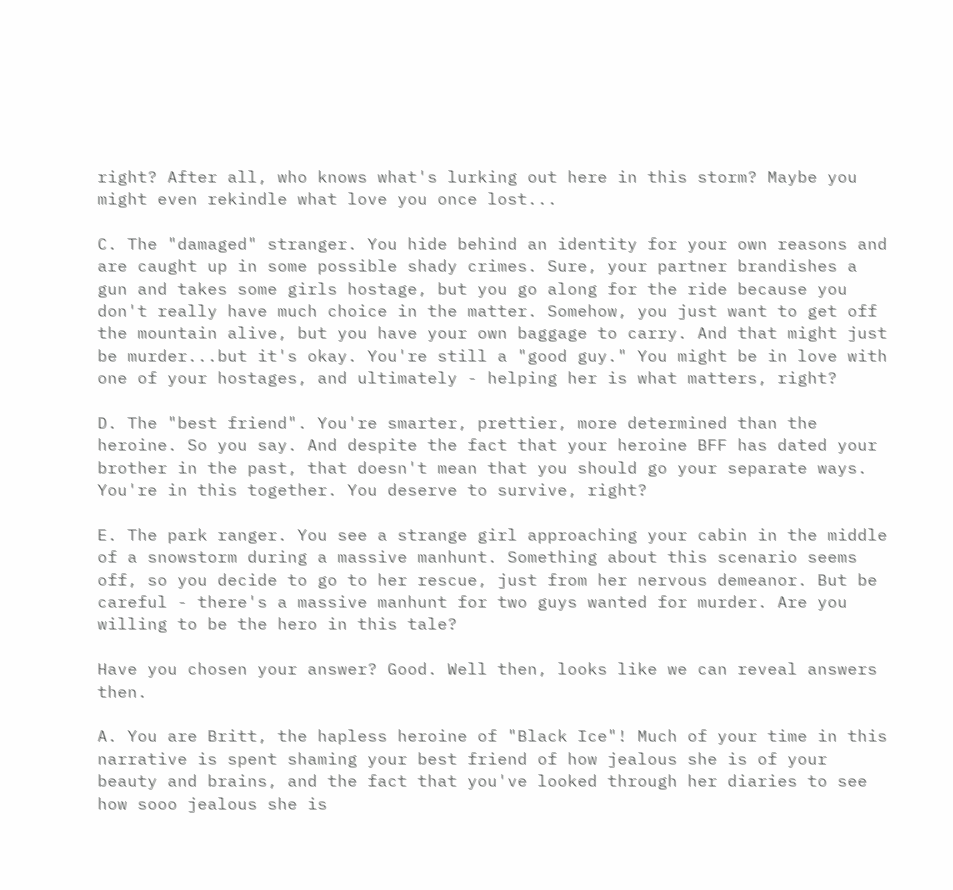right? After all, who knows what's lurking out here in this storm? Maybe you might even rekindle what love you once lost...

C. The "damaged" stranger. You hide behind an identity for your own reasons and are caught up in some possible shady crimes. Sure, your partner brandishes a gun and takes some girls hostage, but you go along for the ride because you don't really have much choice in the matter. Somehow, you just want to get off the mountain alive, but you have your own baggage to carry. And that might just be murder...but it's okay. You're still a "good guy." You might be in love with one of your hostages, and ultimately - helping her is what matters, right?

D. The "best friend". You're smarter, prettier, more determined than the heroine. So you say. And despite the fact that your heroine BFF has dated your brother in the past, that doesn't mean that you should go your separate ways. You're in this together. You deserve to survive, right?

E. The park ranger. You see a strange girl approaching your cabin in the middle of a snowstorm during a massive manhunt. Something about this scenario seems off, so you decide to go to her rescue, just from her nervous demeanor. But be careful - there's a massive manhunt for two guys wanted for murder. Are you willing to be the hero in this tale?

Have you chosen your answer? Good. Well then, looks like we can reveal answers then.

A. You are Britt, the hapless heroine of "Black Ice"! Much of your time in this narrative is spent shaming your best friend of how jealous she is of your beauty and brains, and the fact that you've looked through her diaries to see how sooo jealous she is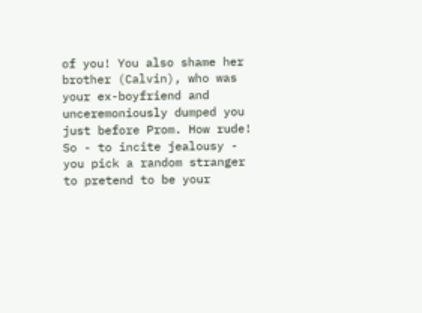of you! You also shame her brother (Calvin), who was your ex-boyfriend and unceremoniously dumped you just before Prom. How rude! So - to incite jealousy - you pick a random stranger to pretend to be your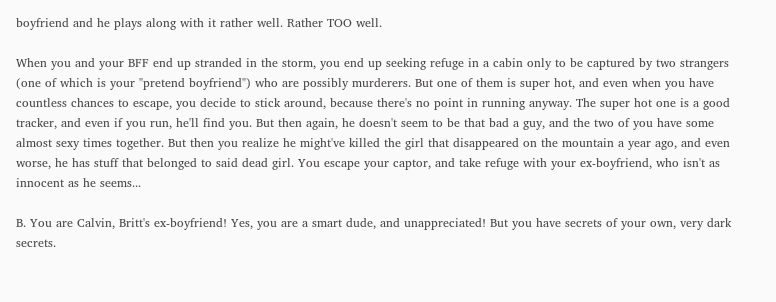boyfriend and he plays along with it rather well. Rather TOO well.

When you and your BFF end up stranded in the storm, you end up seeking refuge in a cabin only to be captured by two strangers (one of which is your "pretend boyfriend") who are possibly murderers. But one of them is super hot, and even when you have countless chances to escape, you decide to stick around, because there's no point in running anyway. The super hot one is a good tracker, and even if you run, he'll find you. But then again, he doesn't seem to be that bad a guy, and the two of you have some almost sexy times together. But then you realize he might've killed the girl that disappeared on the mountain a year ago, and even worse, he has stuff that belonged to said dead girl. You escape your captor, and take refuge with your ex-boyfriend, who isn't as innocent as he seems...

B. You are Calvin, Britt's ex-boyfriend! Yes, you are a smart dude, and unappreciated! But you have secrets of your own, very dark secrets.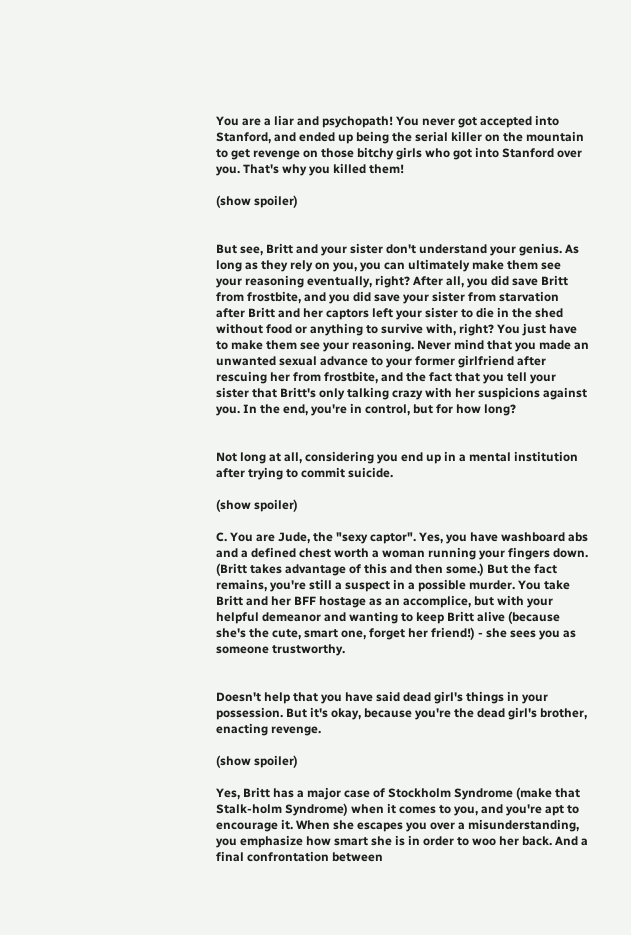You are a liar and psychopath! You never got accepted into Stanford, and ended up being the serial killer on the mountain to get revenge on those bitchy girls who got into Stanford over you. That's why you killed them!

(show spoiler)


But see, Britt and your sister don't understand your genius. As long as they rely on you, you can ultimately make them see your reasoning eventually, right? After all, you did save Britt from frostbite, and you did save your sister from starvation after Britt and her captors left your sister to die in the shed without food or anything to survive with, right? You just have to make them see your reasoning. Never mind that you made an unwanted sexual advance to your former girlfriend after rescuing her from frostbite, and the fact that you tell your sister that Britt's only talking crazy with her suspicions against you. In the end, you're in control, but for how long?


Not long at all, considering you end up in a mental institution after trying to commit suicide.

(show spoiler)

C. You are Jude, the "sexy captor". Yes, you have washboard abs and a defined chest worth a woman running your fingers down. (Britt takes advantage of this and then some.) But the fact remains, you're still a suspect in a possible murder. You take Britt and her BFF hostage as an accomplice, but with your helpful demeanor and wanting to keep Britt alive (because she's the cute, smart one, forget her friend!) - she sees you as someone trustworthy.


Doesn't help that you have said dead girl's things in your possession. But it's okay, because you're the dead girl's brother, enacting revenge.

(show spoiler)

Yes, Britt has a major case of Stockholm Syndrome (make that Stalk-holm Syndrome) when it comes to you, and you're apt to encourage it. When she escapes you over a misunderstanding, you emphasize how smart she is in order to woo her back. And a final confrontation between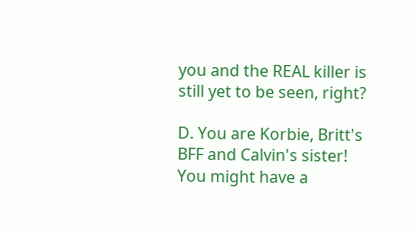you and the REAL killer is still yet to be seen, right?

D. You are Korbie, Britt's BFF and Calvin's sister! You might have a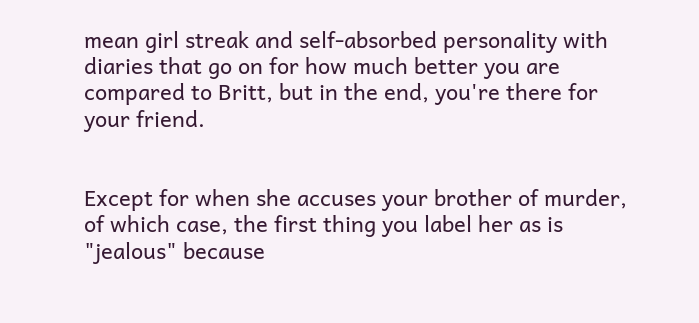mean girl streak and self-absorbed personality with diaries that go on for how much better you are compared to Britt, but in the end, you're there for your friend.


Except for when she accuses your brother of murder, of which case, the first thing you label her as is "jealous" because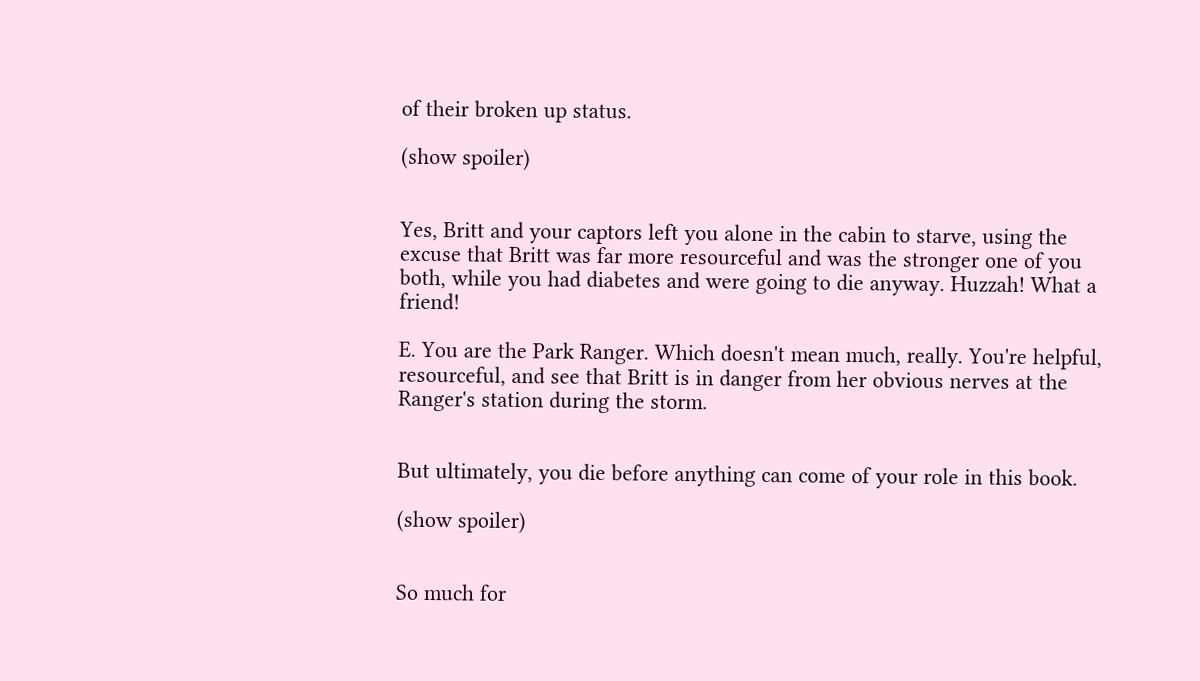of their broken up status.

(show spoiler)


Yes, Britt and your captors left you alone in the cabin to starve, using the excuse that Britt was far more resourceful and was the stronger one of you both, while you had diabetes and were going to die anyway. Huzzah! What a friend!

E. You are the Park Ranger. Which doesn't mean much, really. You're helpful, resourceful, and see that Britt is in danger from her obvious nerves at the Ranger's station during the storm.


But ultimately, you die before anything can come of your role in this book.

(show spoiler)


So much for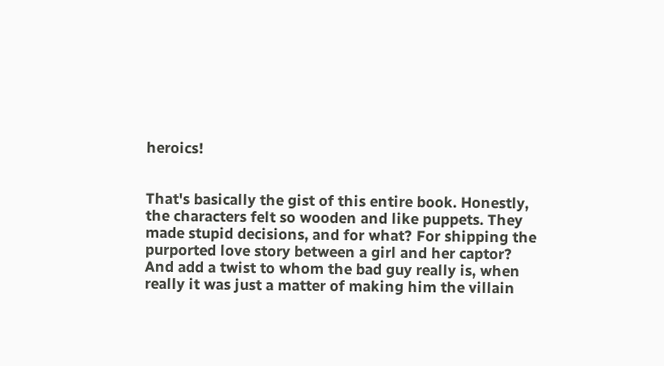heroics!


That's basically the gist of this entire book. Honestly, the characters felt so wooden and like puppets. They made stupid decisions, and for what? For shipping the purported love story between a girl and her captor? And add a twist to whom the bad guy really is, when really it was just a matter of making him the villain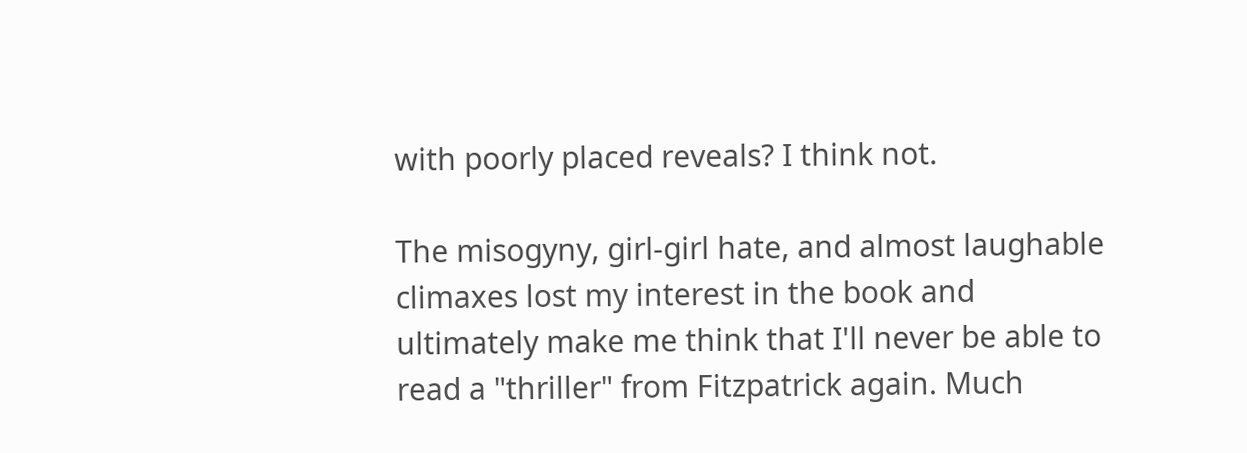with poorly placed reveals? I think not.

The misogyny, girl-girl hate, and almost laughable climaxes lost my interest in the book and ultimately make me think that I'll never be able to read a "thriller" from Fitzpatrick again. Much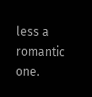less a romantic one.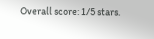Overall score: 1/5 stars.